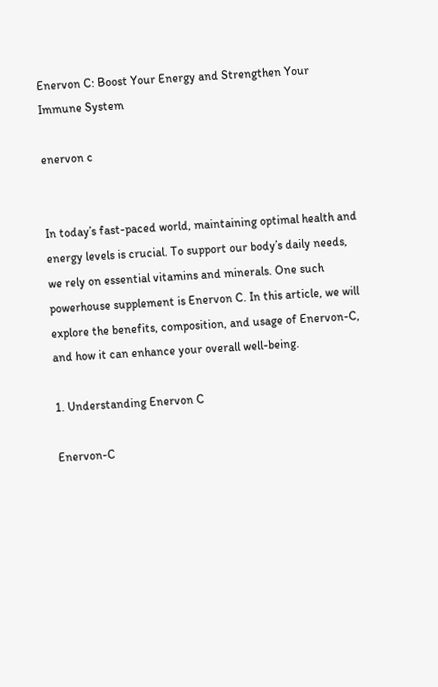Enervon C: Boost Your Energy and Strengthen Your Immune System

enervon c


In today’s fast-paced world, maintaining optimal health and energy levels is crucial. To support our body’s daily needs, we rely on essential vitamins and minerals. One such powerhouse supplement is Enervon C. In this article, we will explore the benefits, composition, and usage of Enervon-C, and how it can enhance your overall well-being.

1. Understanding Enervon C

Enervon-C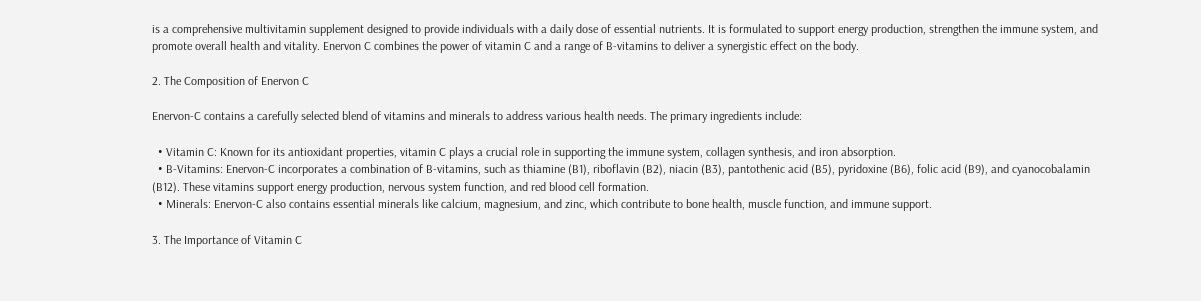is a comprehensive multivitamin supplement designed to provide individuals with a daily dose of essential nutrients. It is formulated to support energy production, strengthen the immune system, and promote overall health and vitality. Enervon C combines the power of vitamin C and a range of B-vitamins to deliver a synergistic effect on the body.

2. The Composition of Enervon C

Enervon-C contains a carefully selected blend of vitamins and minerals to address various health needs. The primary ingredients include:

  • Vitamin C: Known for its antioxidant properties, vitamin C plays a crucial role in supporting the immune system, collagen synthesis, and iron absorption.
  • B-Vitamins: Enervon-C incorporates a combination of B-vitamins, such as thiamine (B1), riboflavin (B2), niacin (B3), pantothenic acid (B5), pyridoxine (B6), folic acid (B9), and cyanocobalamin (B12). These vitamins support energy production, nervous system function, and red blood cell formation.
  • Minerals: Enervon-C also contains essential minerals like calcium, magnesium, and zinc, which contribute to bone health, muscle function, and immune support.

3. The Importance of Vitamin C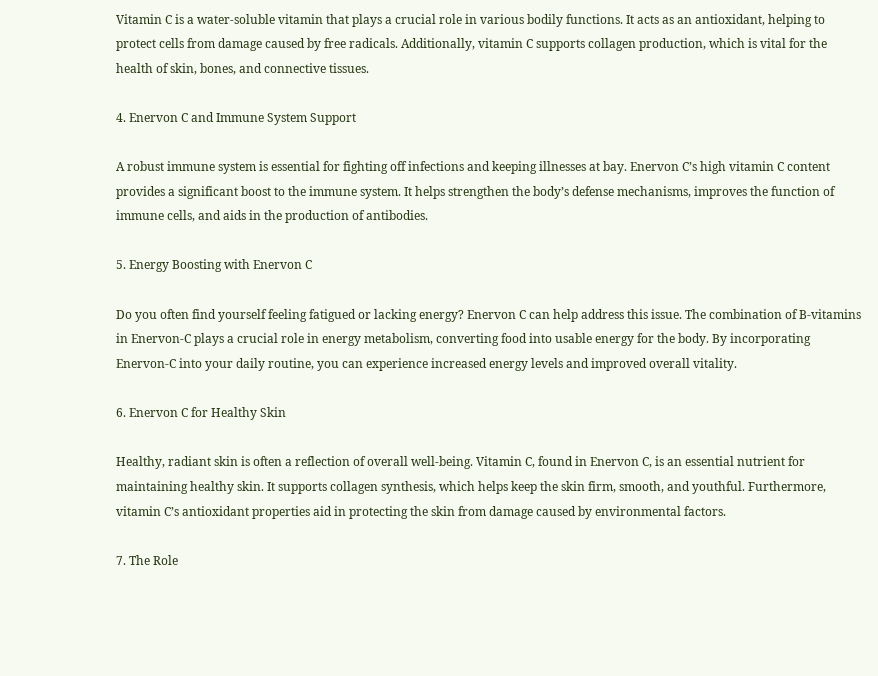Vitamin C is a water-soluble vitamin that plays a crucial role in various bodily functions. It acts as an antioxidant, helping to protect cells from damage caused by free radicals. Additionally, vitamin C supports collagen production, which is vital for the health of skin, bones, and connective tissues.

4. Enervon C and Immune System Support

A robust immune system is essential for fighting off infections and keeping illnesses at bay. Enervon C’s high vitamin C content provides a significant boost to the immune system. It helps strengthen the body’s defense mechanisms, improves the function of immune cells, and aids in the production of antibodies.

5. Energy Boosting with Enervon C

Do you often find yourself feeling fatigued or lacking energy? Enervon C can help address this issue. The combination of B-vitamins in Enervon-C plays a crucial role in energy metabolism, converting food into usable energy for the body. By incorporating Enervon-C into your daily routine, you can experience increased energy levels and improved overall vitality.

6. Enervon C for Healthy Skin

Healthy, radiant skin is often a reflection of overall well-being. Vitamin C, found in Enervon C, is an essential nutrient for maintaining healthy skin. It supports collagen synthesis, which helps keep the skin firm, smooth, and youthful. Furthermore, vitamin C’s antioxidant properties aid in protecting the skin from damage caused by environmental factors.

7. The Role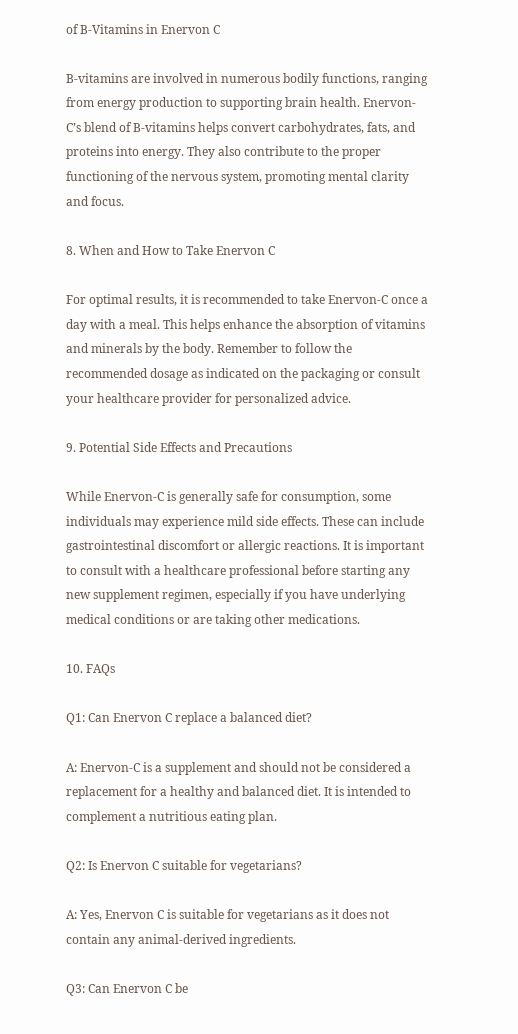of B-Vitamins in Enervon C

B-vitamins are involved in numerous bodily functions, ranging from energy production to supporting brain health. Enervon-C’s blend of B-vitamins helps convert carbohydrates, fats, and proteins into energy. They also contribute to the proper functioning of the nervous system, promoting mental clarity and focus.

8. When and How to Take Enervon C

For optimal results, it is recommended to take Enervon-C once a day with a meal. This helps enhance the absorption of vitamins and minerals by the body. Remember to follow the recommended dosage as indicated on the packaging or consult your healthcare provider for personalized advice.

9. Potential Side Effects and Precautions

While Enervon-C is generally safe for consumption, some individuals may experience mild side effects. These can include gastrointestinal discomfort or allergic reactions. It is important to consult with a healthcare professional before starting any new supplement regimen, especially if you have underlying medical conditions or are taking other medications.

10. FAQs

Q1: Can Enervon C replace a balanced diet?

A: Enervon-C is a supplement and should not be considered a replacement for a healthy and balanced diet. It is intended to complement a nutritious eating plan.

Q2: Is Enervon C suitable for vegetarians?

A: Yes, Enervon C is suitable for vegetarians as it does not contain any animal-derived ingredients.

Q3: Can Enervon C be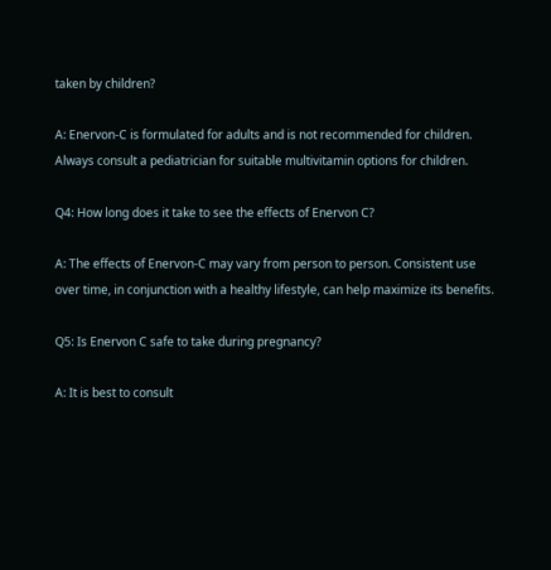taken by children?

A: Enervon-C is formulated for adults and is not recommended for children. Always consult a pediatrician for suitable multivitamin options for children.

Q4: How long does it take to see the effects of Enervon C?

A: The effects of Enervon-C may vary from person to person. Consistent use over time, in conjunction with a healthy lifestyle, can help maximize its benefits.

Q5: Is Enervon C safe to take during pregnancy?

A: It is best to consult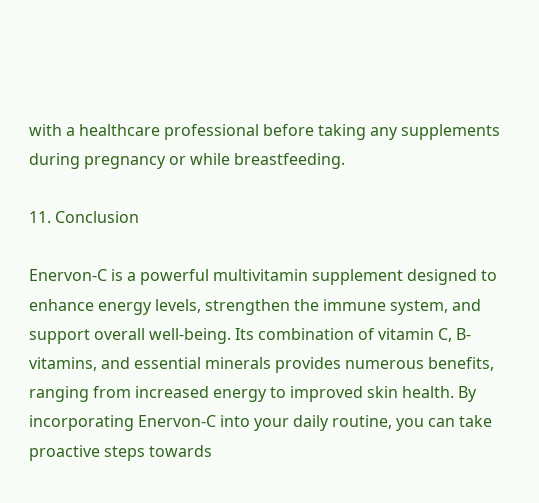with a healthcare professional before taking any supplements during pregnancy or while breastfeeding.

11. Conclusion

Enervon-C is a powerful multivitamin supplement designed to enhance energy levels, strengthen the immune system, and support overall well-being. Its combination of vitamin C, B-vitamins, and essential minerals provides numerous benefits, ranging from increased energy to improved skin health. By incorporating Enervon-C into your daily routine, you can take proactive steps towards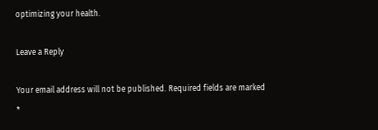optimizing your health.

Leave a Reply

Your email address will not be published. Required fields are marked *